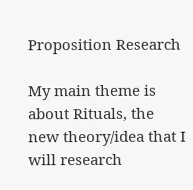Proposition Research

My main theme is about Rituals, the new theory/idea that I will research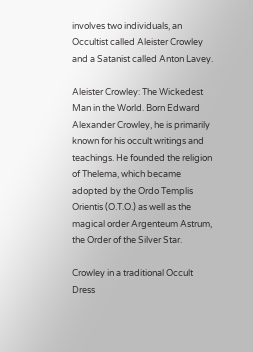involves two individuals, an Occultist called Aleister Crowley and a Satanist called Anton Lavey.

Aleister Crowley: The Wickedest Man in the World. Born Edward Alexander Crowley, he is primarily known for his occult writings and teachings. He founded the religion of Thelema, which became adopted by the Ordo Templis Orientis (O.T.O.) as well as the magical order Argenteum Astrum, the Order of the Silver Star.

Crowley in a traditional Occult Dress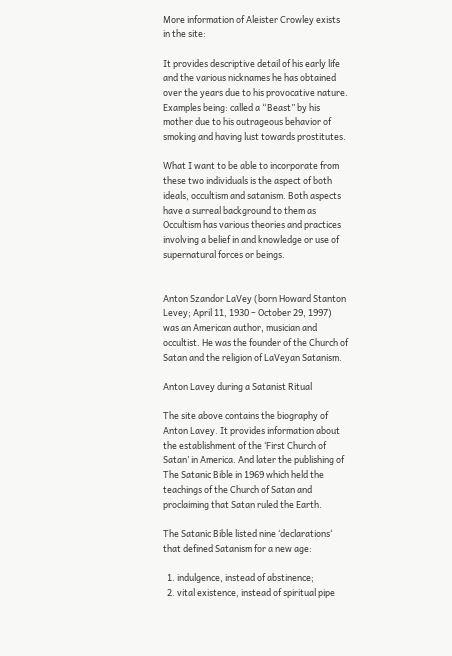More information of Aleister Crowley exists in the site:

It provides descriptive detail of his early life and the various nicknames he has obtained over the years due to his provocative nature. Examples being: called a “Beast” by his mother due to his outrageous behavior of smoking and having lust towards prostitutes.

What I want to be able to incorporate from these two individuals is the aspect of both ideals, occultism and satanism. Both aspects have a surreal background to them as Occultism has various theories and practices involving a belief in and knowledge or use of supernatural forces or beings.


Anton Szandor LaVey (born Howard Stanton Levey; April 11, 1930 – October 29, 1997) was an American author, musician and occultist. He was the founder of the Church of Satan and the religion of LaVeyan Satanism.

Anton Lavey during a Satanist Ritual

The site above contains the biography of Anton Lavey. It provides information about the establishment of the ‘First Church of Satan’ in America. And later the publishing of The Satanic Bible in 1969 which held the teachings of the Church of Satan and proclaiming that Satan ruled the Earth.

The Satanic Bible listed nine ‘declarations‘ that defined Satanism for a new age:

  1. indulgence, instead of abstinence;
  2. vital existence, instead of spiritual pipe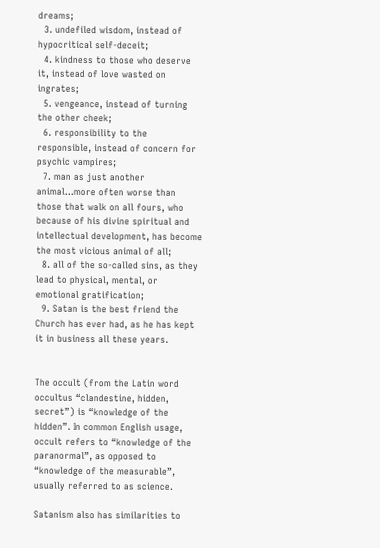dreams;
  3. undefiled wisdom, instead of hypocritical self-deceit;
  4. kindness to those who deserve it, instead of love wasted on ingrates;
  5. vengeance, instead of turning the other cheek;
  6. responsibility to the responsible, instead of concern for psychic vampires;
  7. man as just another animal…more often worse than those that walk on all fours, who because of his divine spiritual and intellectual development, has become the most vicious animal of all;
  8. all of the so-called sins, as they lead to physical, mental, or emotional gratification;
  9. Satan is the best friend the Church has ever had, as he has kept it in business all these years.


The occult (from the Latin word occultus “clandestine, hidden, secret”) is “knowledge of the hidden”. In common English usage, occult refers to “knowledge of the paranormal”, as opposed to “knowledge of the measurable”, usually referred to as science.

Satanism also has similarities to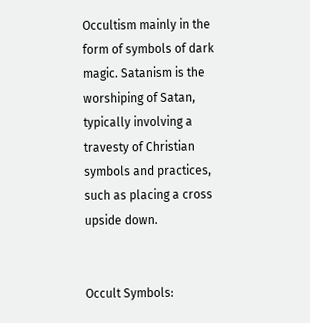Occultism mainly in the form of symbols of dark magic. Satanism is the worshiping of Satan, typically involving a travesty of Christian symbols and practices, such as placing a cross upside down.


Occult Symbols: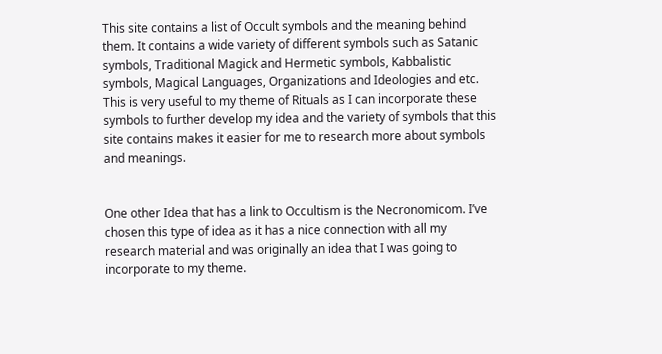This site contains a list of Occult symbols and the meaning behind them. It contains a wide variety of different symbols such as Satanic symbols, Traditional Magick and Hermetic symbols, Kabbalistic symbols, Magical Languages, Organizations and Ideologies and etc. This is very useful to my theme of Rituals as I can incorporate these symbols to further develop my idea and the variety of symbols that this site contains makes it easier for me to research more about symbols and meanings.


One other Idea that has a link to Occultism is the Necronomicom. I’ve chosen this type of idea as it has a nice connection with all my research material and was originally an idea that I was going to incorporate to my theme.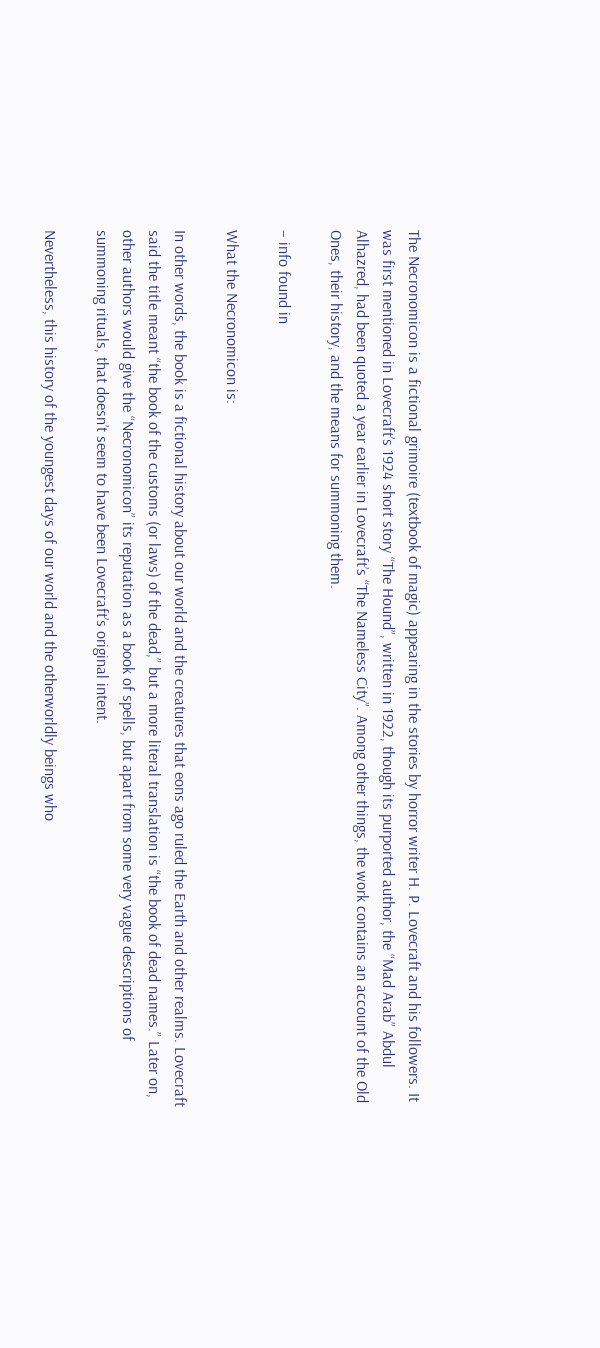The Necronomicon is a fictional grimoire (textbook of magic) appearing in the stories by horror writer H. P. Lovecraft and his followers. It was first mentioned in Lovecraft’s 1924 short story “The Hound”, written in 1922, though its purported author, the “Mad Arab” Abdul Alhazred, had been quoted a year earlier in Lovecraft’s “The Nameless City”. Among other things, the work contains an account of the Old Ones, their history, and the means for summoning them.

– info found in

What the Necronomicon is:

In other words, the book is a fictional history about our world and the creatures that eons ago ruled the Earth and other realms. Lovecraft said the title meant “the book of the customs (or laws) of the dead,” but a more literal translation is “the book of dead names.” Later on, other authors would give the “Necronomicon” its reputation as a book of spells, but apart from some very vague descriptions of summoning rituals, that doesn’t seem to have been Lovecraft’s original intent.

Nevertheless, this history of the youngest days of our world and the otherworldly beings who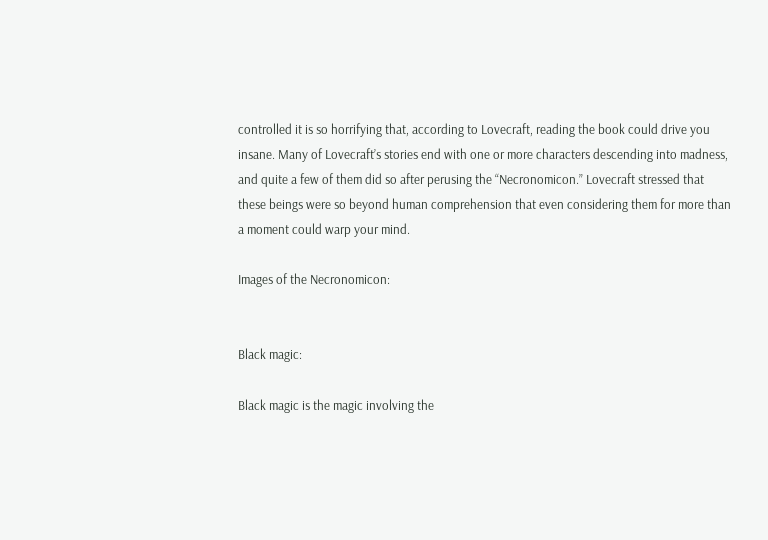controlled it is so horrifying that, according to Lovecraft, reading the book could drive you insane. Many of Lovecraft’s stories end with one or more characters descending into madness, and quite a few of them did so after perusing the “Necronomicon.” Lovecraft stressed that these beings were so beyond human comprehension that even considering them for more than a moment could warp your mind.

Images of the Necronomicon:


Black magic:

Black magic is the magic involving the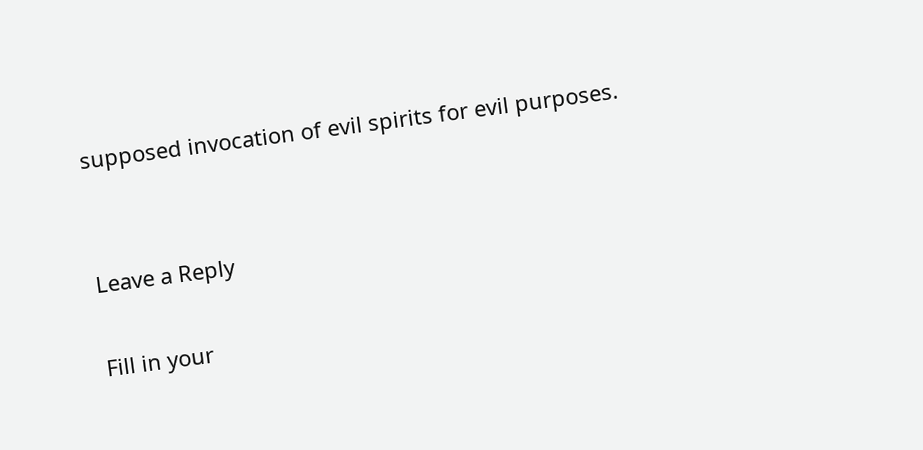supposed invocation of evil spirits for evil purposes.


Leave a Reply

Fill in your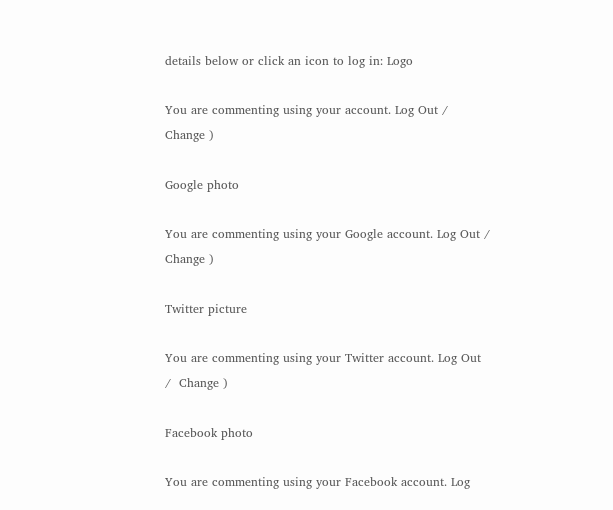details below or click an icon to log in: Logo

You are commenting using your account. Log Out /  Change )

Google photo

You are commenting using your Google account. Log Out /  Change )

Twitter picture

You are commenting using your Twitter account. Log Out /  Change )

Facebook photo

You are commenting using your Facebook account. Log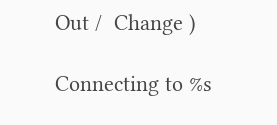Out /  Change )

Connecting to %s